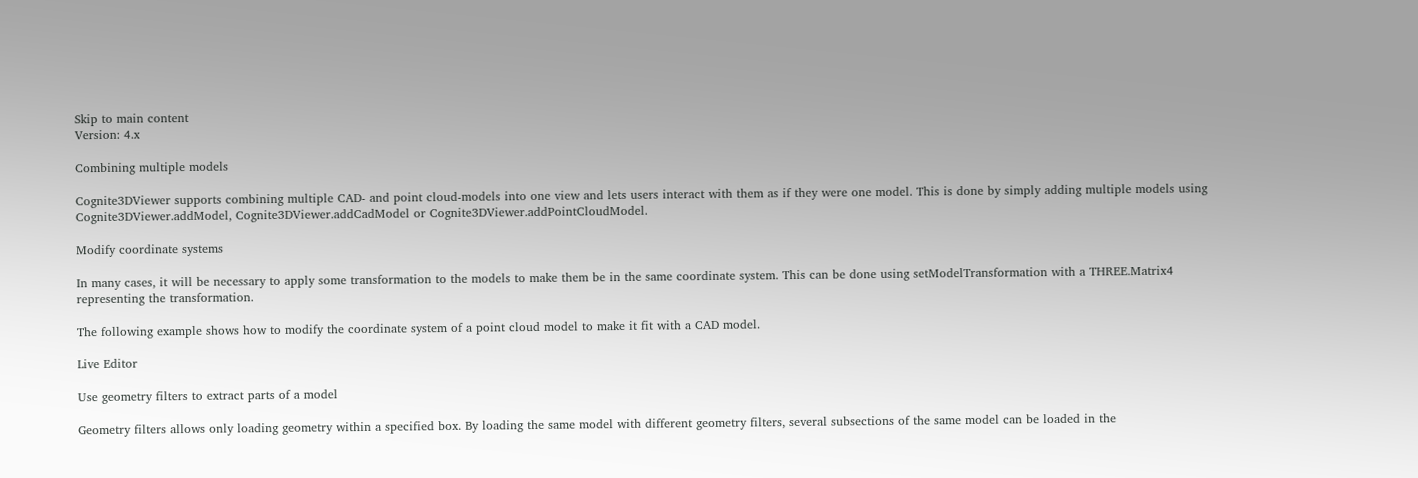Skip to main content
Version: 4.x

Combining multiple models

Cognite3DViewer supports combining multiple CAD- and point cloud-models into one view and lets users interact with them as if they were one model. This is done by simply adding multiple models using Cognite3DViewer.addModel, Cognite3DViewer.addCadModel or Cognite3DViewer.addPointCloudModel.

Modify coordinate systems

In many cases, it will be necessary to apply some transformation to the models to make them be in the same coordinate system. This can be done using setModelTransformation with a THREE.Matrix4 representing the transformation.

The following example shows how to modify the coordinate system of a point cloud model to make it fit with a CAD model.

Live Editor

Use geometry filters to extract parts of a model

Geometry filters allows only loading geometry within a specified box. By loading the same model with different geometry filters, several subsections of the same model can be loaded in the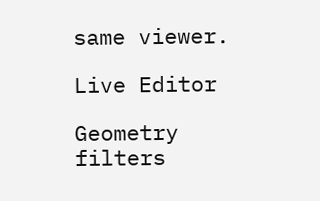same viewer.

Live Editor

Geometry filters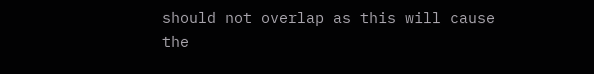should not overlap as this will cause the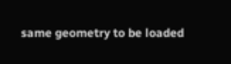same geometry to be loaded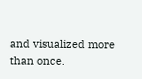and visualized more than once.